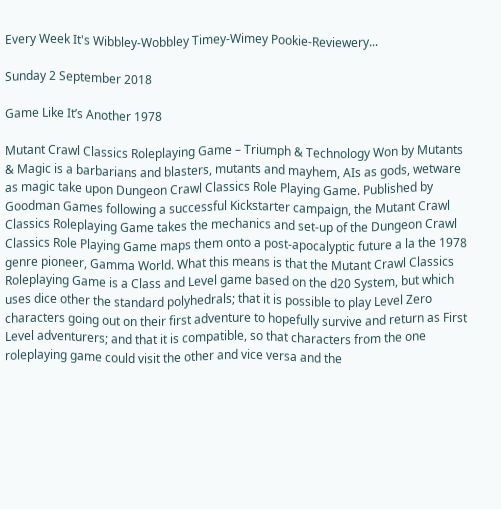Every Week It's Wibbley-Wobbley Timey-Wimey Pookie-Reviewery...

Sunday 2 September 2018

Game Like It’s Another 1978

Mutant Crawl Classics Roleplaying Game – Triumph & Technology Won by Mutants & Magic is a barbarians and blasters, mutants and mayhem, AIs as gods, wetware as magic take upon Dungeon Crawl Classics Role Playing Game. Published by Goodman Games following a successful Kickstarter campaign, the Mutant Crawl Classics Roleplaying Game takes the mechanics and set-up of the Dungeon Crawl Classics Role Playing Game maps them onto a post-apocalyptic future a la the 1978 genre pioneer, Gamma World. What this means is that the Mutant Crawl Classics Roleplaying Game is a Class and Level game based on the d20 System, but which uses dice other the standard polyhedrals; that it is possible to play Level Zero characters going out on their first adventure to hopefully survive and return as First Level adventurers; and that it is compatible, so that characters from the one roleplaying game could visit the other and vice versa and the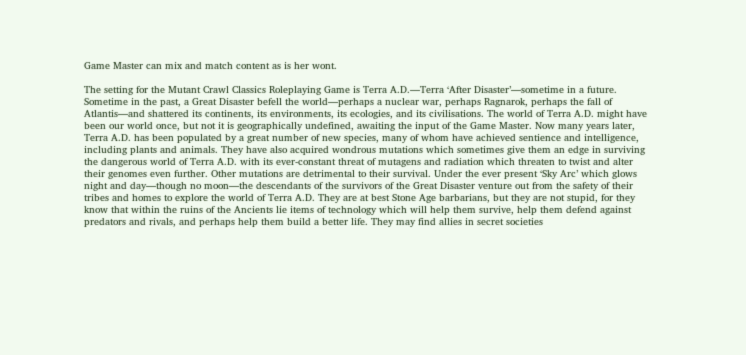Game Master can mix and match content as is her wont.

The setting for the Mutant Crawl Classics Roleplaying Game is Terra A.D.—Terra ‘After Disaster’—sometime in a future. Sometime in the past, a Great Disaster befell the world—perhaps a nuclear war, perhaps Ragnarok, perhaps the fall of Atlantis—and shattered its continents, its environments, its ecologies, and its civilisations. The world of Terra A.D. might have been our world once, but not it is geographically undefined, awaiting the input of the Game Master. Now many years later, Terra A.D. has been populated by a great number of new species, many of whom have achieved sentience and intelligence, including plants and animals. They have also acquired wondrous mutations which sometimes give them an edge in surviving the dangerous world of Terra A.D. with its ever-constant threat of mutagens and radiation which threaten to twist and alter their genomes even further. Other mutations are detrimental to their survival. Under the ever present ‘Sky Arc’ which glows night and day—though no moon—the descendants of the survivors of the Great Disaster venture out from the safety of their tribes and homes to explore the world of Terra A.D. They are at best Stone Age barbarians, but they are not stupid, for they know that within the ruins of the Ancients lie items of technology which will help them survive, help them defend against predators and rivals, and perhaps help them build a better life. They may find allies in secret societies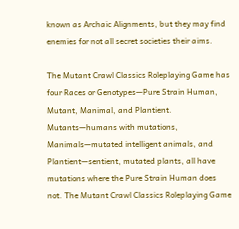known as Archaic Alignments, but they may find enemies for not all secret societies their aims.

The Mutant Crawl Classics Roleplaying Game has four Races or Genotypes—Pure Strain Human, Mutant, Manimal, and Plantient. Mutants—humans with mutations, Manimals—mutated intelligent animals, and Plantient—sentient, mutated plants, all have mutations where the Pure Strain Human does not. The Mutant Crawl Classics Roleplaying Game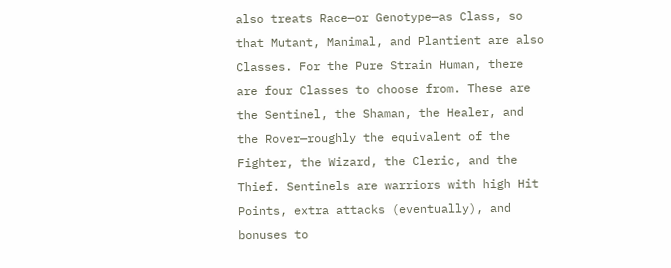also treats Race—or Genotype—as Class, so that Mutant, Manimal, and Plantient are also Classes. For the Pure Strain Human, there are four Classes to choose from. These are the Sentinel, the Shaman, the Healer, and the Rover—roughly the equivalent of the Fighter, the Wizard, the Cleric, and the Thief. Sentinels are warriors with high Hit Points, extra attacks (eventually), and bonuses to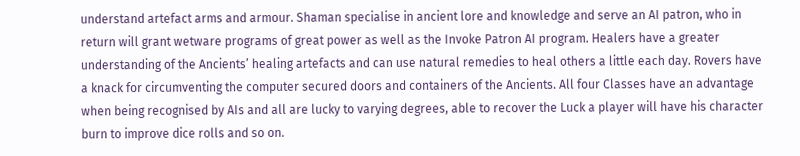understand artefact arms and armour. Shaman specialise in ancient lore and knowledge and serve an AI patron, who in return will grant wetware programs of great power as well as the Invoke Patron AI program. Healers have a greater understanding of the Ancients’ healing artefacts and can use natural remedies to heal others a little each day. Rovers have a knack for circumventing the computer secured doors and containers of the Ancients. All four Classes have an advantage when being recognised by AIs and all are lucky to varying degrees, able to recover the Luck a player will have his character burn to improve dice rolls and so on.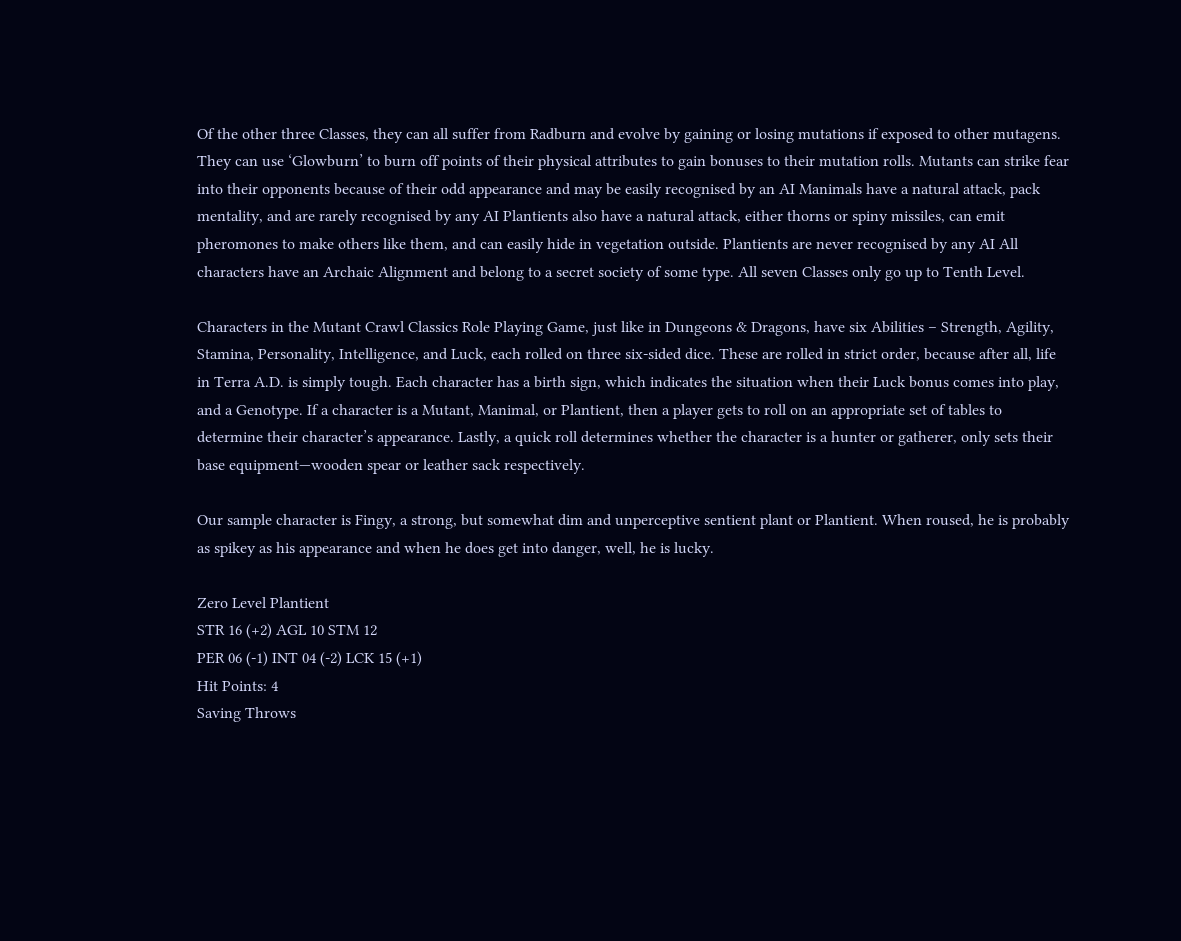Of the other three Classes, they can all suffer from Radburn and evolve by gaining or losing mutations if exposed to other mutagens. They can use ‘Glowburn’ to burn off points of their physical attributes to gain bonuses to their mutation rolls. Mutants can strike fear into their opponents because of their odd appearance and may be easily recognised by an AI Manimals have a natural attack, pack mentality, and are rarely recognised by any AI Plantients also have a natural attack, either thorns or spiny missiles, can emit pheromones to make others like them, and can easily hide in vegetation outside. Plantients are never recognised by any AI All characters have an Archaic Alignment and belong to a secret society of some type. All seven Classes only go up to Tenth Level.

Characters in the Mutant Crawl Classics Role Playing Game, just like in Dungeons & Dragons, have six Abilities – Strength, Agility, Stamina, Personality, Intelligence, and Luck, each rolled on three six-sided dice. These are rolled in strict order, because after all, life in Terra A.D. is simply tough. Each character has a birth sign, which indicates the situation when their Luck bonus comes into play, and a Genotype. If a character is a Mutant, Manimal, or Plantient, then a player gets to roll on an appropriate set of tables to determine their character’s appearance. Lastly, a quick roll determines whether the character is a hunter or gatherer, only sets their base equipment—wooden spear or leather sack respectively.

Our sample character is Fingy, a strong, but somewhat dim and unperceptive sentient plant or Plantient. When roused, he is probably as spikey as his appearance and when he does get into danger, well, he is lucky.

Zero Level Plantient
STR 16 (+2) AGL 10 STM 12
PER 06 (-1) INT 04 (-2) LCK 15 (+1)
Hit Points: 4
Saving Throws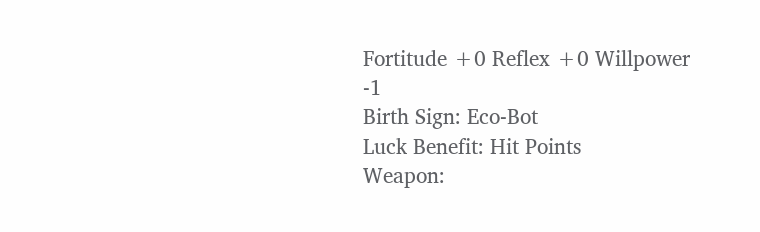Fortitude +0 Reflex +0 Willpower -1
Birth Sign: Eco-Bot
Luck Benefit: Hit Points
Weapon: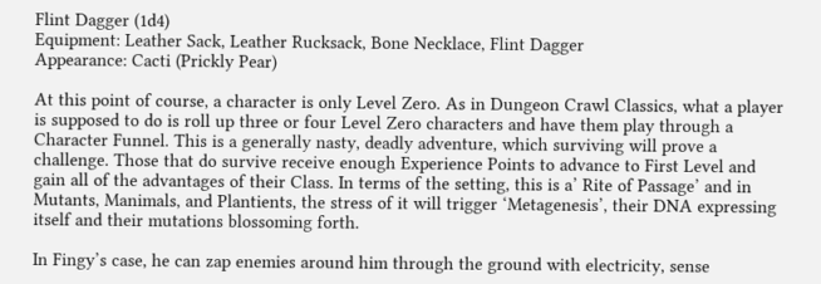Flint Dagger (1d4)
Equipment: Leather Sack, Leather Rucksack, Bone Necklace, Flint Dagger
Appearance: Cacti (Prickly Pear)

At this point of course, a character is only Level Zero. As in Dungeon Crawl Classics, what a player is supposed to do is roll up three or four Level Zero characters and have them play through a Character Funnel. This is a generally nasty, deadly adventure, which surviving will prove a challenge. Those that do survive receive enough Experience Points to advance to First Level and gain all of the advantages of their Class. In terms of the setting, this is a’ Rite of Passage’ and in Mutants, Manimals, and Plantients, the stress of it will trigger ‘Metagenesis’, their DNA expressing itself and their mutations blossoming forth.

In Fingy’s case, he can zap enemies around him through the ground with electricity, sense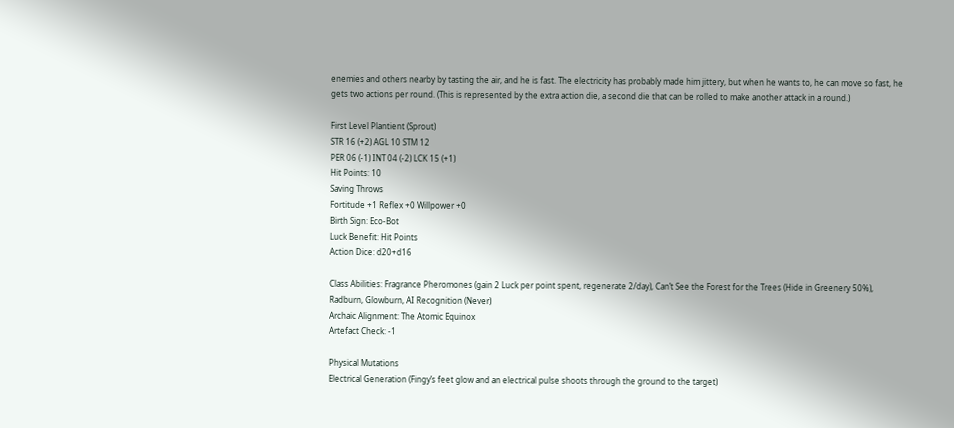enemies and others nearby by tasting the air, and he is fast. The electricity has probably made him jittery, but when he wants to, he can move so fast, he gets two actions per round. (This is represented by the extra action die, a second die that can be rolled to make another attack in a round.)

First Level Plantient (Sprout)
STR 16 (+2) AGL 10 STM 12
PER 06 (-1) INT 04 (-2) LCK 15 (+1)
Hit Points: 10
Saving Throws
Fortitude +1 Reflex +0 Willpower +0
Birth Sign: Eco-Bot
Luck Benefit: Hit Points
Action Dice: d20+d16

Class Abilities: Fragrance Pheromones (gain 2 Luck per point spent, regenerate 2/day), Can’t See the Forest for the Trees (Hide in Greenery 50%), Radburn, Glowburn, AI Recognition (Never)
Archaic Alignment: The Atomic Equinox
Artefact Check: -1

Physical Mutations
Electrical Generation (Fingy’s feet glow and an electrical pulse shoots through the ground to the target)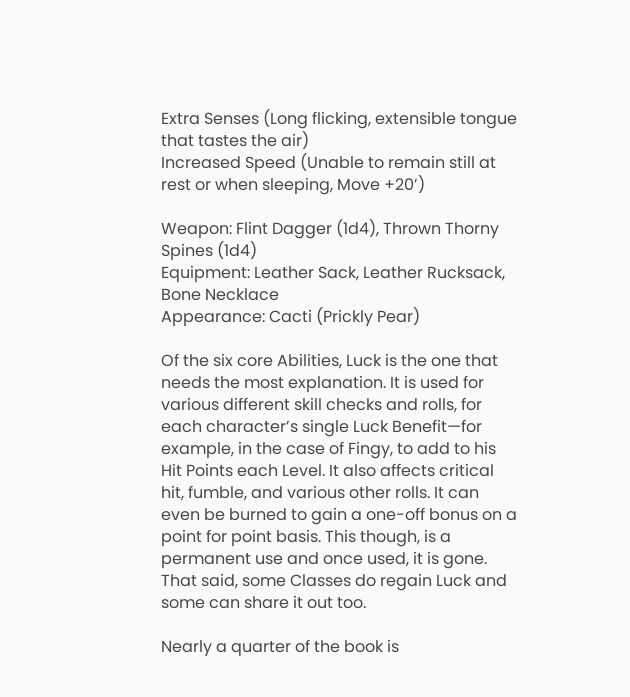Extra Senses (Long flicking, extensible tongue that tastes the air)
Increased Speed (Unable to remain still at rest or when sleeping, Move +20’)

Weapon: Flint Dagger (1d4), Thrown Thorny Spines (1d4)
Equipment: Leather Sack, Leather Rucksack, Bone Necklace
Appearance: Cacti (Prickly Pear)

Of the six core Abilities, Luck is the one that needs the most explanation. It is used for various different skill checks and rolls, for each character’s single Luck Benefit—for example, in the case of Fingy, to add to his Hit Points each Level. It also affects critical hit, fumble, and various other rolls. It can even be burned to gain a one-off bonus on a point for point basis. This though, is a permanent use and once used, it is gone. That said, some Classes do regain Luck and some can share it out too.

Nearly a quarter of the book is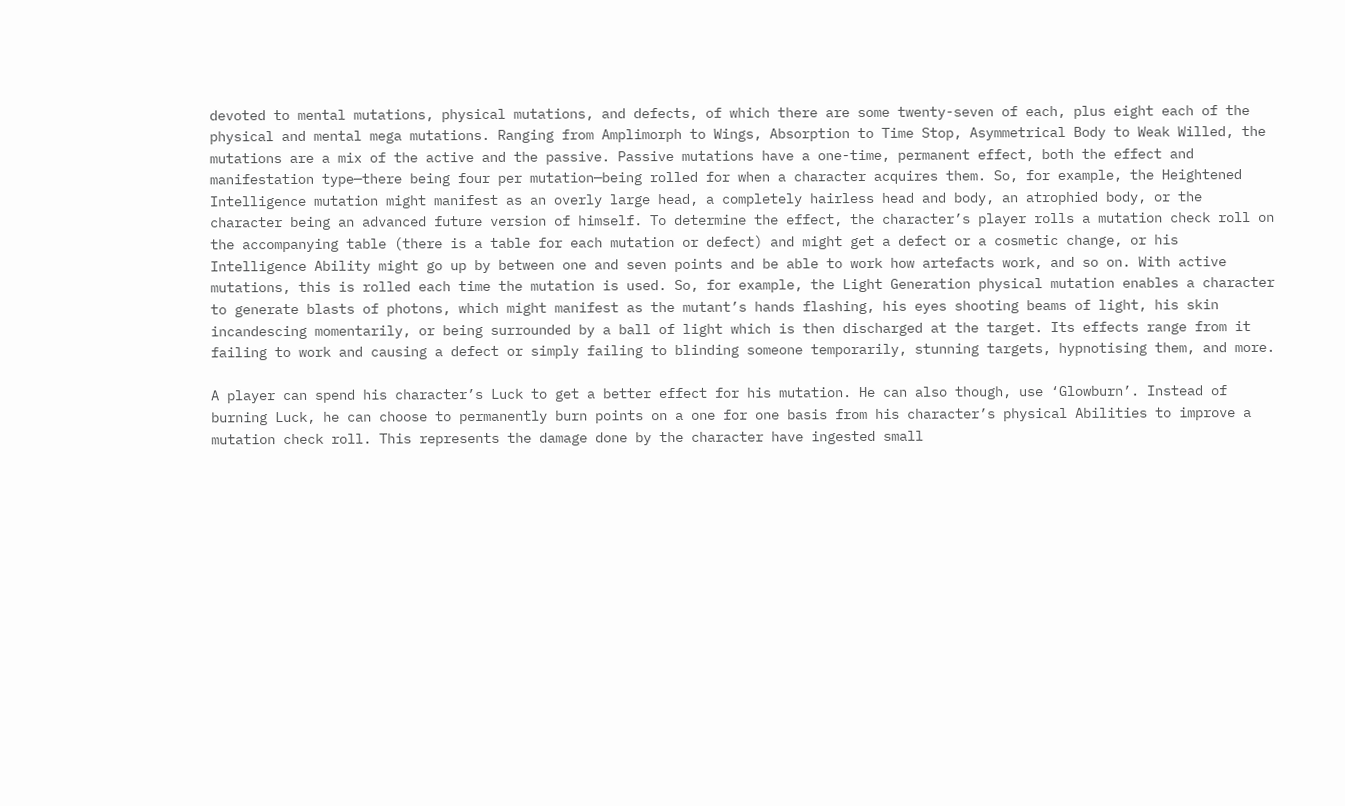devoted to mental mutations, physical mutations, and defects, of which there are some twenty-seven of each, plus eight each of the physical and mental mega mutations. Ranging from Amplimorph to Wings, Absorption to Time Stop, Asymmetrical Body to Weak Willed, the mutations are a mix of the active and the passive. Passive mutations have a one-time, permanent effect, both the effect and manifestation type—there being four per mutation—being rolled for when a character acquires them. So, for example, the Heightened Intelligence mutation might manifest as an overly large head, a completely hairless head and body, an atrophied body, or the character being an advanced future version of himself. To determine the effect, the character’s player rolls a mutation check roll on the accompanying table (there is a table for each mutation or defect) and might get a defect or a cosmetic change, or his Intelligence Ability might go up by between one and seven points and be able to work how artefacts work, and so on. With active mutations, this is rolled each time the mutation is used. So, for example, the Light Generation physical mutation enables a character to generate blasts of photons, which might manifest as the mutant’s hands flashing, his eyes shooting beams of light, his skin incandescing momentarily, or being surrounded by a ball of light which is then discharged at the target. Its effects range from it failing to work and causing a defect or simply failing to blinding someone temporarily, stunning targets, hypnotising them, and more.

A player can spend his character’s Luck to get a better effect for his mutation. He can also though, use ‘Glowburn’. Instead of burning Luck, he can choose to permanently burn points on a one for one basis from his character’s physical Abilities to improve a mutation check roll. This represents the damage done by the character have ingested small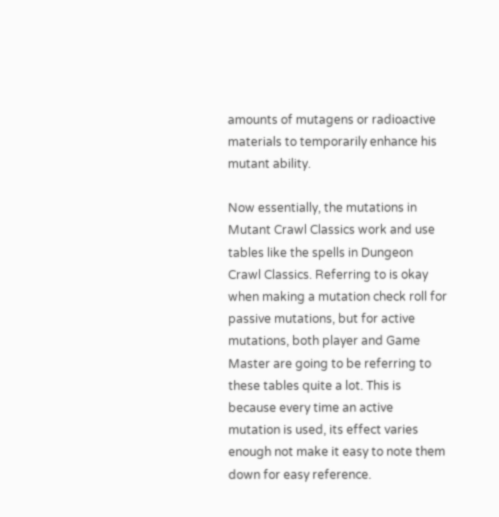amounts of mutagens or radioactive materials to temporarily enhance his mutant ability.

Now essentially, the mutations in Mutant Crawl Classics work and use tables like the spells in Dungeon Crawl Classics. Referring to is okay when making a mutation check roll for passive mutations, but for active mutations, both player and Game Master are going to be referring to these tables quite a lot. This is because every time an active mutation is used, its effect varies enough not make it easy to note them down for easy reference.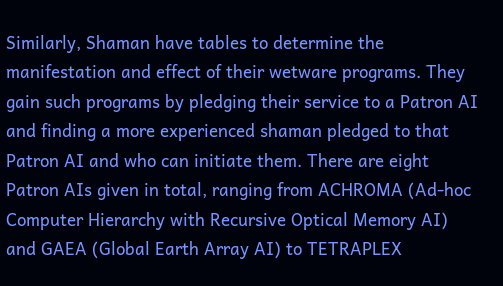Similarly, Shaman have tables to determine the manifestation and effect of their wetware programs. They gain such programs by pledging their service to a Patron AI and finding a more experienced shaman pledged to that Patron AI and who can initiate them. There are eight Patron AIs given in total, ranging from ACHROMA (Ad-hoc Computer Hierarchy with Recursive Optical Memory AI) and GAEA (Global Earth Array AI) to TETRAPLEX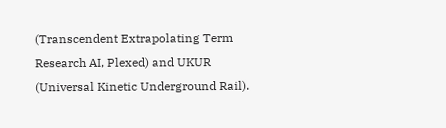(Transcendent Extrapolating Term Research AI, Plexed) and UKUR (Universal Kinetic Underground Rail).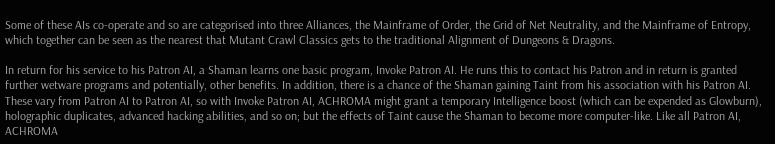Some of these AIs co-operate and so are categorised into three Alliances, the Mainframe of Order, the Grid of Net Neutrality, and the Mainframe of Entropy, which together can be seen as the nearest that Mutant Crawl Classics gets to the traditional Alignment of Dungeons & Dragons.

In return for his service to his Patron AI, a Shaman learns one basic program, Invoke Patron AI. He runs this to contact his Patron and in return is granted further wetware programs and potentially, other benefits. In addition, there is a chance of the Shaman gaining Taint from his association with his Patron AI. These vary from Patron AI to Patron AI, so with Invoke Patron AI, ACHROMA might grant a temporary Intelligence boost (which can be expended as Glowburn), holographic duplicates, advanced hacking abilities, and so on; but the effects of Taint cause the Shaman to become more computer-like. Like all Patron AI, ACHROMA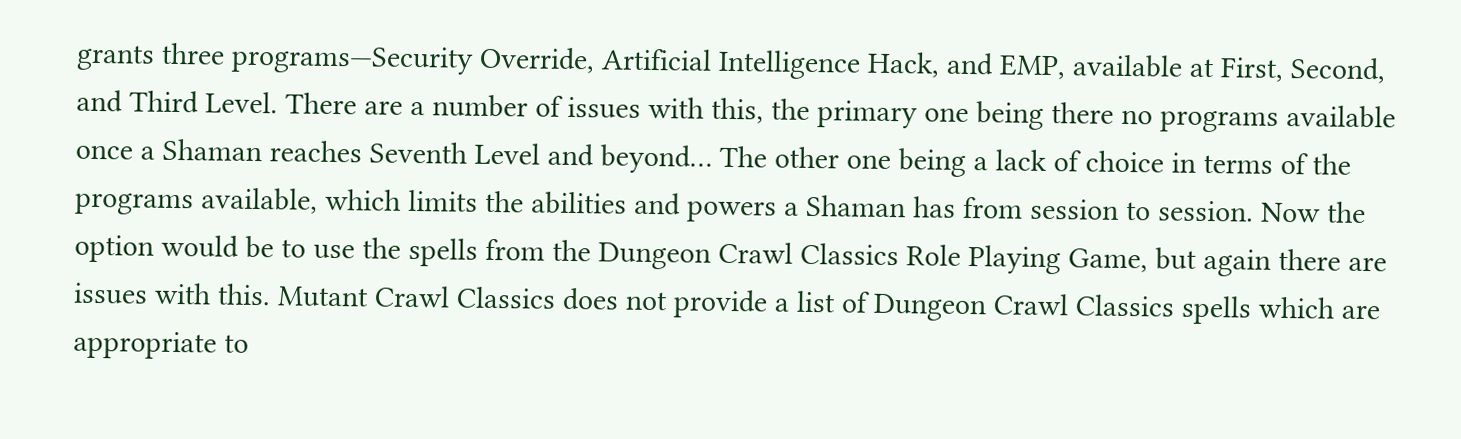grants three programs—Security Override, Artificial Intelligence Hack, and EMP, available at First, Second, and Third Level. There are a number of issues with this, the primary one being there no programs available once a Shaman reaches Seventh Level and beyond… The other one being a lack of choice in terms of the programs available, which limits the abilities and powers a Shaman has from session to session. Now the option would be to use the spells from the Dungeon Crawl Classics Role Playing Game, but again there are issues with this. Mutant Crawl Classics does not provide a list of Dungeon Crawl Classics spells which are appropriate to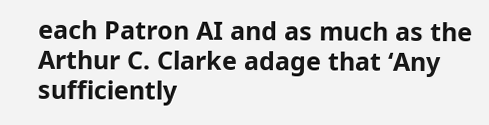each Patron AI and as much as the Arthur C. Clarke adage that ‘Any sufficiently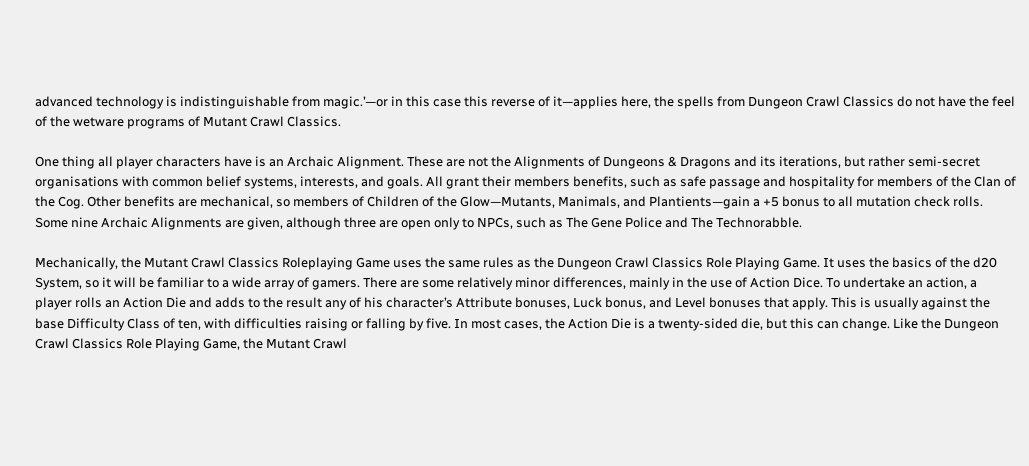advanced technology is indistinguishable from magic.’—or in this case this reverse of it—applies here, the spells from Dungeon Crawl Classics do not have the feel of the wetware programs of Mutant Crawl Classics.

One thing all player characters have is an Archaic Alignment. These are not the Alignments of Dungeons & Dragons and its iterations, but rather semi-secret organisations with common belief systems, interests, and goals. All grant their members benefits, such as safe passage and hospitality for members of the Clan of the Cog. Other benefits are mechanical, so members of Children of the Glow—Mutants, Manimals, and Plantients—gain a +5 bonus to all mutation check rolls. Some nine Archaic Alignments are given, although three are open only to NPCs, such as The Gene Police and The Technorabble.

Mechanically, the Mutant Crawl Classics Roleplaying Game uses the same rules as the Dungeon Crawl Classics Role Playing Game. It uses the basics of the d20 System, so it will be familiar to a wide array of gamers. There are some relatively minor differences, mainly in the use of Action Dice. To undertake an action, a player rolls an Action Die and adds to the result any of his character’s Attribute bonuses, Luck bonus, and Level bonuses that apply. This is usually against the base Difficulty Class of ten, with difficulties raising or falling by five. In most cases, the Action Die is a twenty-sided die, but this can change. Like the Dungeon Crawl Classics Role Playing Game, the Mutant Crawl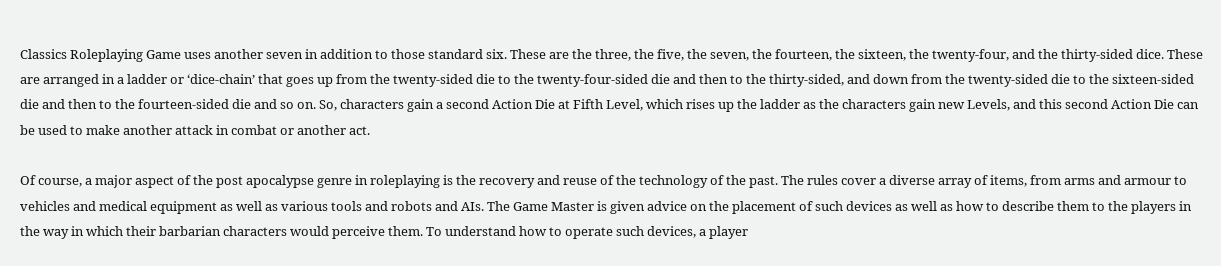Classics Roleplaying Game uses another seven in addition to those standard six. These are the three, the five, the seven, the fourteen, the sixteen, the twenty-four, and the thirty-sided dice. These are arranged in a ladder or ‘dice-chain’ that goes up from the twenty-sided die to the twenty-four-sided die and then to the thirty-sided, and down from the twenty-sided die to the sixteen-sided die and then to the fourteen-sided die and so on. So, characters gain a second Action Die at Fifth Level, which rises up the ladder as the characters gain new Levels, and this second Action Die can be used to make another attack in combat or another act.

Of course, a major aspect of the post apocalypse genre in roleplaying is the recovery and reuse of the technology of the past. The rules cover a diverse array of items, from arms and armour to vehicles and medical equipment as well as various tools and robots and AIs. The Game Master is given advice on the placement of such devices as well as how to describe them to the players in the way in which their barbarian characters would perceive them. To understand how to operate such devices, a player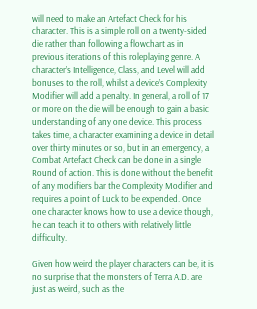will need to make an Artefact Check for his character. This is a simple roll on a twenty-sided die rather than following a flowchart as in previous iterations of this roleplaying genre. A character’s Intelligence, Class, and Level will add bonuses to the roll, whilst a device’s Complexity Modifier will add a penalty. In general, a roll of 17 or more on the die will be enough to gain a basic understanding of any one device. This process takes time, a character examining a device in detail over thirty minutes or so, but in an emergency, a Combat Artefact Check can be done in a single Round of action. This is done without the benefit of any modifiers bar the Complexity Modifier and requires a point of Luck to be expended. Once one character knows how to use a device though, he can teach it to others with relatively little difficulty.

Given how weird the player characters can be, it is no surprise that the monsters of Terra A.D. are just as weird, such as the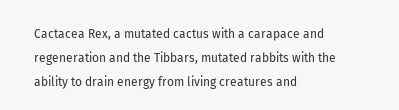Cactacea Rex, a mutated cactus with a carapace and regeneration and the Tibbars, mutated rabbits with the ability to drain energy from living creatures and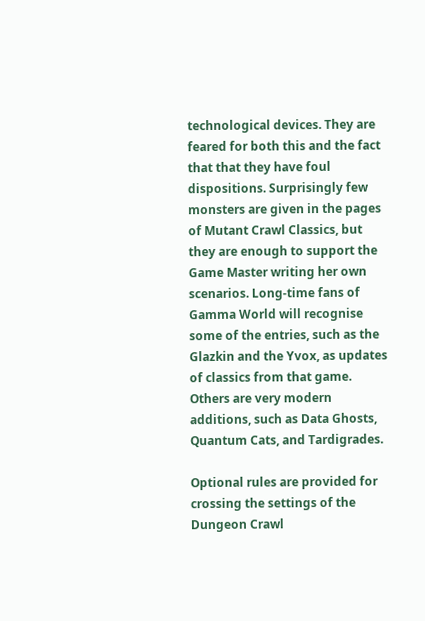technological devices. They are feared for both this and the fact that that they have foul dispositions. Surprisingly few monsters are given in the pages of Mutant Crawl Classics, but they are enough to support the Game Master writing her own scenarios. Long-time fans of Gamma World will recognise some of the entries, such as the Glazkin and the Yvox, as updates of classics from that game. Others are very modern additions, such as Data Ghosts, Quantum Cats, and Tardigrades.

Optional rules are provided for crossing the settings of the Dungeon Crawl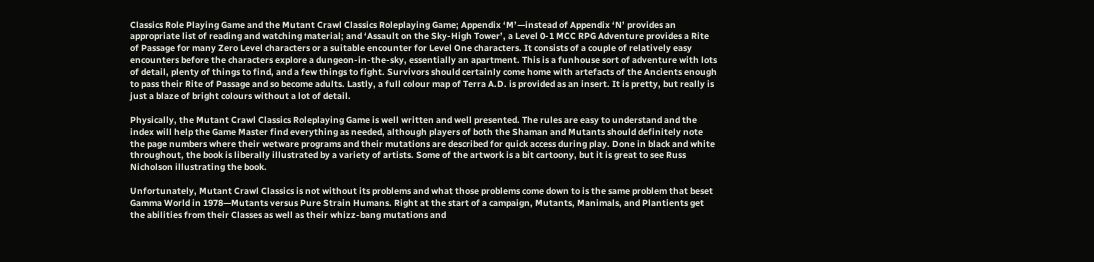Classics Role Playing Game and the Mutant Crawl Classics Roleplaying Game; Appendix ‘M’—instead of Appendix ‘N’ provides an appropriate list of reading and watching material; and ‘Assault on the Sky-High Tower’, a Level 0-1 MCC RPG Adventure provides a Rite of Passage for many Zero Level characters or a suitable encounter for Level One characters. It consists of a couple of relatively easy encounters before the characters explore a dungeon-in-the-sky, essentially an apartment. This is a funhouse sort of adventure with lots of detail, plenty of things to find, and a few things to fight. Survivors should certainly come home with artefacts of the Ancients enough to pass their Rite of Passage and so become adults. Lastly, a full colour map of Terra A.D. is provided as an insert. It is pretty, but really is just a blaze of bright colours without a lot of detail.

Physically, the Mutant Crawl Classics Roleplaying Game is well written and well presented. The rules are easy to understand and the index will help the Game Master find everything as needed, although players of both the Shaman and Mutants should definitely note the page numbers where their wetware programs and their mutations are described for quick access during play. Done in black and white throughout, the book is liberally illustrated by a variety of artists. Some of the artwork is a bit cartoony, but it is great to see Russ Nicholson illustrating the book.

Unfortunately, Mutant Crawl Classics is not without its problems and what those problems come down to is the same problem that beset Gamma World in 1978—Mutants versus Pure Strain Humans. Right at the start of a campaign, Mutants, Manimals, and Plantients get the abilities from their Classes as well as their whizz-bang mutations and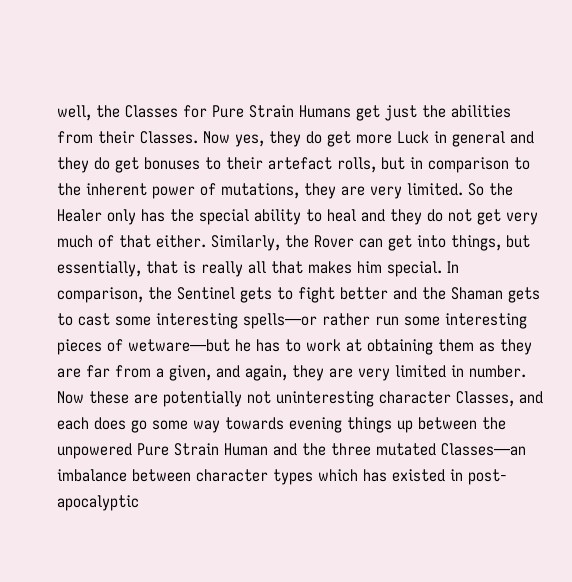well, the Classes for Pure Strain Humans get just the abilities from their Classes. Now yes, they do get more Luck in general and they do get bonuses to their artefact rolls, but in comparison to the inherent power of mutations, they are very limited. So the Healer only has the special ability to heal and they do not get very much of that either. Similarly, the Rover can get into things, but essentially, that is really all that makes him special. In comparison, the Sentinel gets to fight better and the Shaman gets to cast some interesting spells—or rather run some interesting pieces of wetware—but he has to work at obtaining them as they are far from a given, and again, they are very limited in number. Now these are potentially not uninteresting character Classes, and each does go some way towards evening things up between the unpowered Pure Strain Human and the three mutated Classes—an imbalance between character types which has existed in post-apocalyptic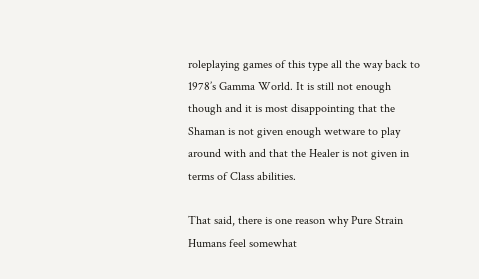roleplaying games of this type all the way back to 1978’s Gamma World. It is still not enough though and it is most disappointing that the Shaman is not given enough wetware to play around with and that the Healer is not given in terms of Class abilities.

That said, there is one reason why Pure Strain Humans feel somewhat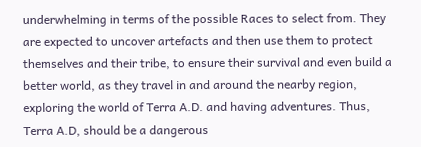underwhelming in terms of the possible Races to select from. They are expected to uncover artefacts and then use them to protect themselves and their tribe, to ensure their survival and even build a better world, as they travel in and around the nearby region, exploring the world of Terra A.D. and having adventures. Thus, Terra A.D, should be a dangerous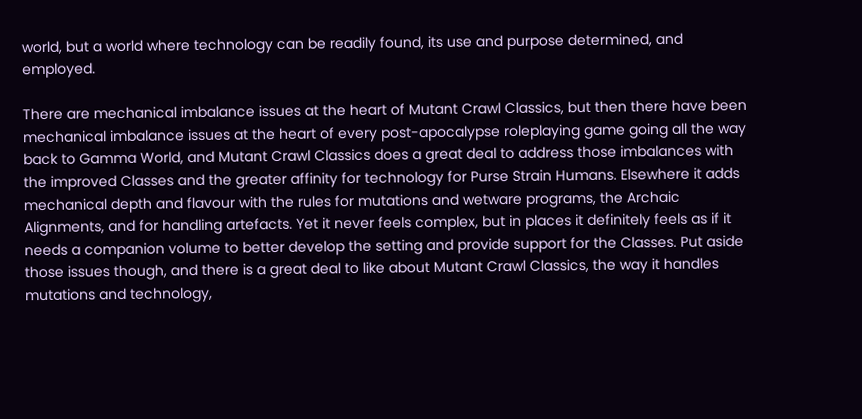world, but a world where technology can be readily found, its use and purpose determined, and employed.

There are mechanical imbalance issues at the heart of Mutant Crawl Classics, but then there have been mechanical imbalance issues at the heart of every post-apocalypse roleplaying game going all the way back to Gamma World, and Mutant Crawl Classics does a great deal to address those imbalances with the improved Classes and the greater affinity for technology for Purse Strain Humans. Elsewhere it adds mechanical depth and flavour with the rules for mutations and wetware programs, the Archaic Alignments, and for handling artefacts. Yet it never feels complex, but in places it definitely feels as if it needs a companion volume to better develop the setting and provide support for the Classes. Put aside those issues though, and there is a great deal to like about Mutant Crawl Classics, the way it handles mutations and technology,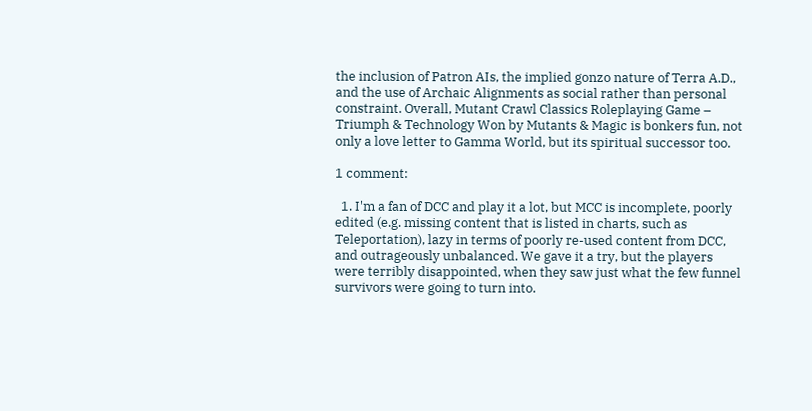the inclusion of Patron AIs, the implied gonzo nature of Terra A.D., and the use of Archaic Alignments as social rather than personal constraint. Overall, Mutant Crawl Classics Roleplaying Game – Triumph & Technology Won by Mutants & Magic is bonkers fun, not only a love letter to Gamma World, but its spiritual successor too.

1 comment:

  1. I'm a fan of DCC and play it a lot, but MCC is incomplete, poorly edited (e.g. missing content that is listed in charts, such as Teleportation), lazy in terms of poorly re-used content from DCC, and outrageously unbalanced. We gave it a try, but the players were terribly disappointed, when they saw just what the few funnel survivors were going to turn into.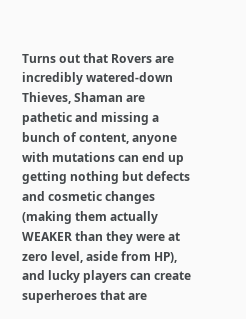Turns out that Rovers are incredibly watered-down Thieves, Shaman are pathetic and missing a bunch of content, anyone with mutations can end up getting nothing but defects and cosmetic changes (making them actually WEAKER than they were at zero level, aside from HP), and lucky players can create superheroes that are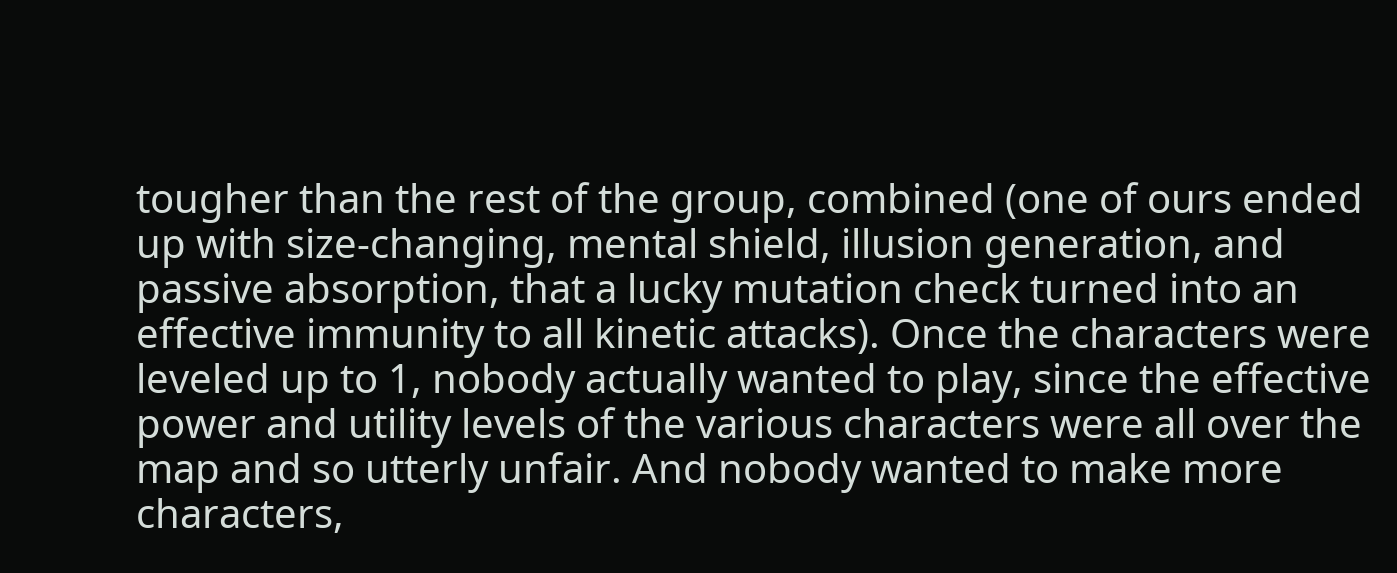tougher than the rest of the group, combined (one of ours ended up with size-changing, mental shield, illusion generation, and passive absorption, that a lucky mutation check turned into an effective immunity to all kinetic attacks). Once the characters were leveled up to 1, nobody actually wanted to play, since the effective power and utility levels of the various characters were all over the map and so utterly unfair. And nobody wanted to make more characters,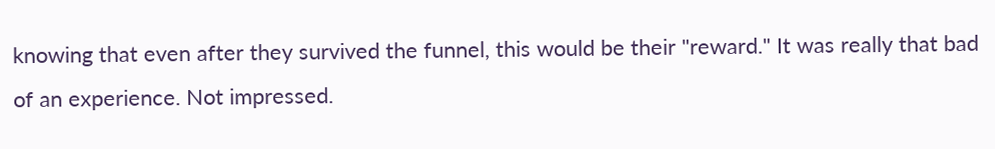knowing that even after they survived the funnel, this would be their "reward." It was really that bad of an experience. Not impressed.